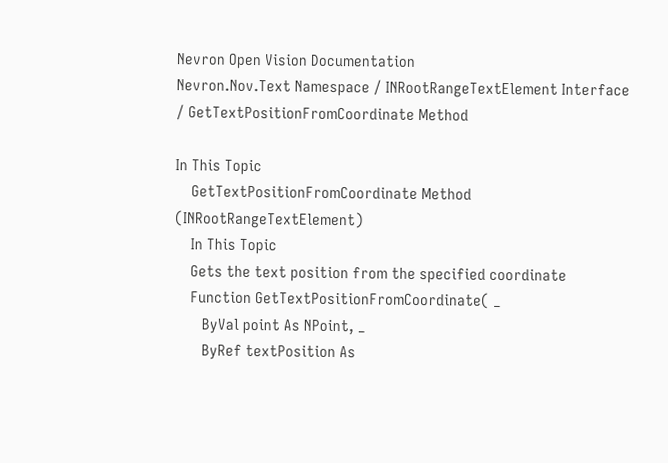Nevron Open Vision Documentation
Nevron.Nov.Text Namespace / INRootRangeTextElement Interface / GetTextPositionFromCoordinate Method

In This Topic
    GetTextPositionFromCoordinate Method (INRootRangeTextElement)
    In This Topic
    Gets the text position from the specified coordinate
    Function GetTextPositionFromCoordinate( _
       ByVal point As NPoint, _
       ByRef textPosition As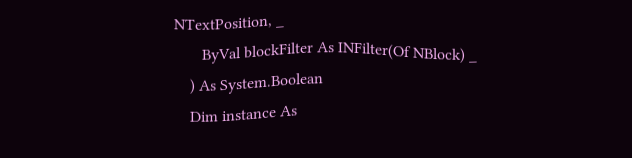NTextPosition, _
       ByVal blockFilter As INFilter(Of NBlock) _
    ) As System.Boolean
    Dim instance As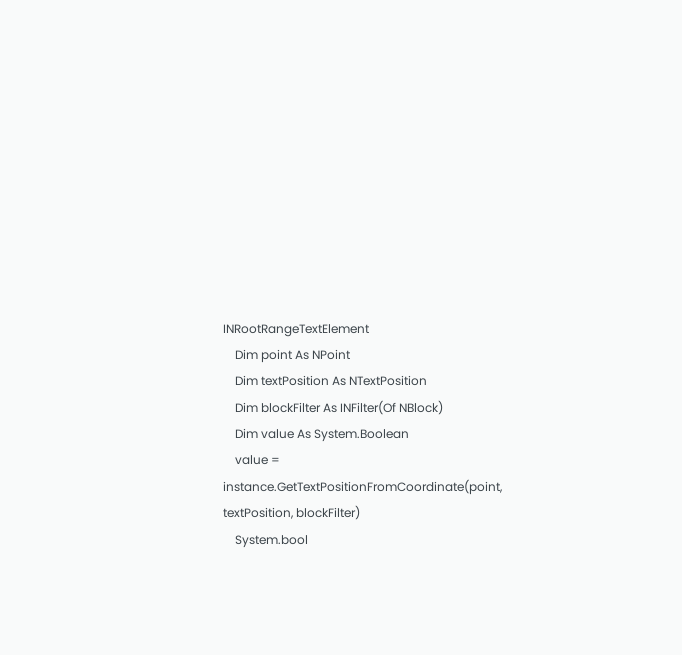INRootRangeTextElement
    Dim point As NPoint
    Dim textPosition As NTextPosition
    Dim blockFilter As INFilter(Of NBlock)
    Dim value As System.Boolean
    value = instance.GetTextPositionFromCoordinate(point, textPosition, blockFilter)
    System.bool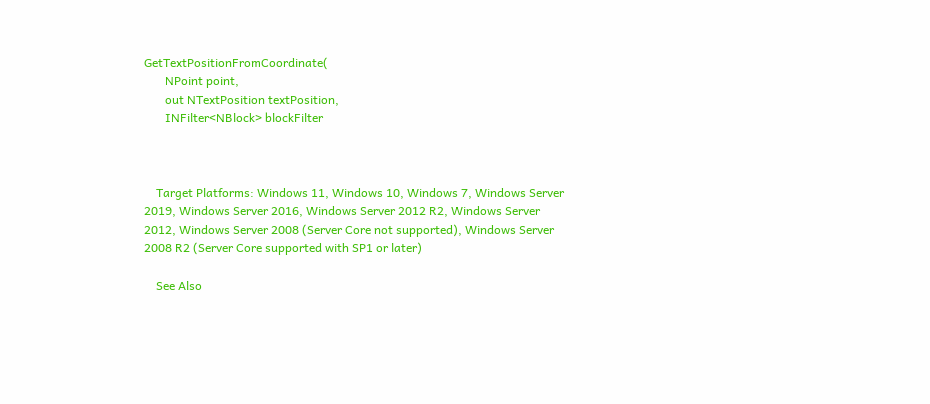GetTextPositionFromCoordinate(
       NPoint point,
       out NTextPosition textPosition,
       INFilter<NBlock> blockFilter



    Target Platforms: Windows 11, Windows 10, Windows 7, Windows Server 2019, Windows Server 2016, Windows Server 2012 R2, Windows Server 2012, Windows Server 2008 (Server Core not supported), Windows Server 2008 R2 (Server Core supported with SP1 or later)

    See Also